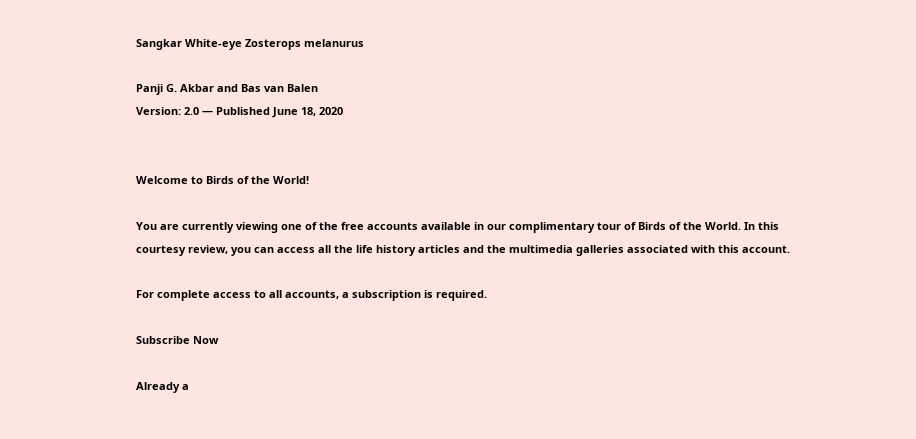Sangkar White-eye Zosterops melanurus

Panji G. Akbar and Bas van Balen
Version: 2.0 — Published June 18, 2020


Welcome to Birds of the World!

You are currently viewing one of the free accounts available in our complimentary tour of Birds of the World. In this courtesy review, you can access all the life history articles and the multimedia galleries associated with this account.

For complete access to all accounts, a subscription is required.

Subscribe Now

Already a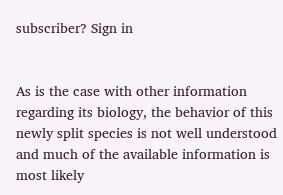subscriber? Sign in


As is the case with other information regarding its biology, the behavior of this newly split species is not well understood and much of the available information is most likely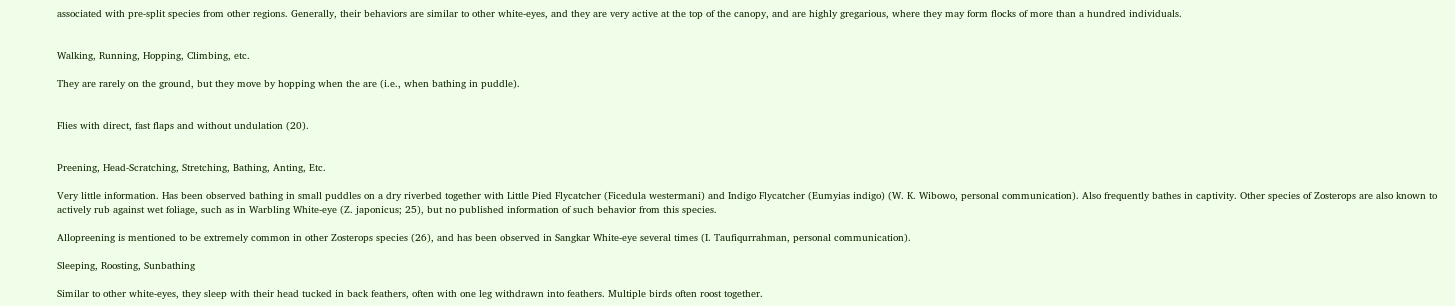associated with pre-split species from other regions. Generally, their behaviors are similar to other white-eyes, and they are very active at the top of the canopy, and are highly gregarious, where they may form flocks of more than a hundred individuals.


Walking, Running, Hopping, Climbing, etc.

They are rarely on the ground, but they move by hopping when the are (i.e., when bathing in puddle).


Flies with direct, fast flaps and without undulation (20).


Preening, Head-Scratching, Stretching, Bathing, Anting, Etc.

Very little information. Has been observed bathing in small puddles on a dry riverbed together with Little Pied Flycatcher (Ficedula westermani) and Indigo Flycatcher (Eumyias indigo) (W. K. Wibowo, personal communication). Also frequently bathes in captivity. Other species of Zosterops are also known to actively rub against wet foliage, such as in Warbling White-eye (Z. japonicus; 25), but no published information of such behavior from this species.

Allopreening is mentioned to be extremely common in other Zosterops species (26), and has been observed in Sangkar White-eye several times (I. Taufiqurrahman, personal communication).

Sleeping, Roosting, Sunbathing

Similar to other white-eyes, they sleep with their head tucked in back feathers, often with one leg withdrawn into feathers. Multiple birds often roost together.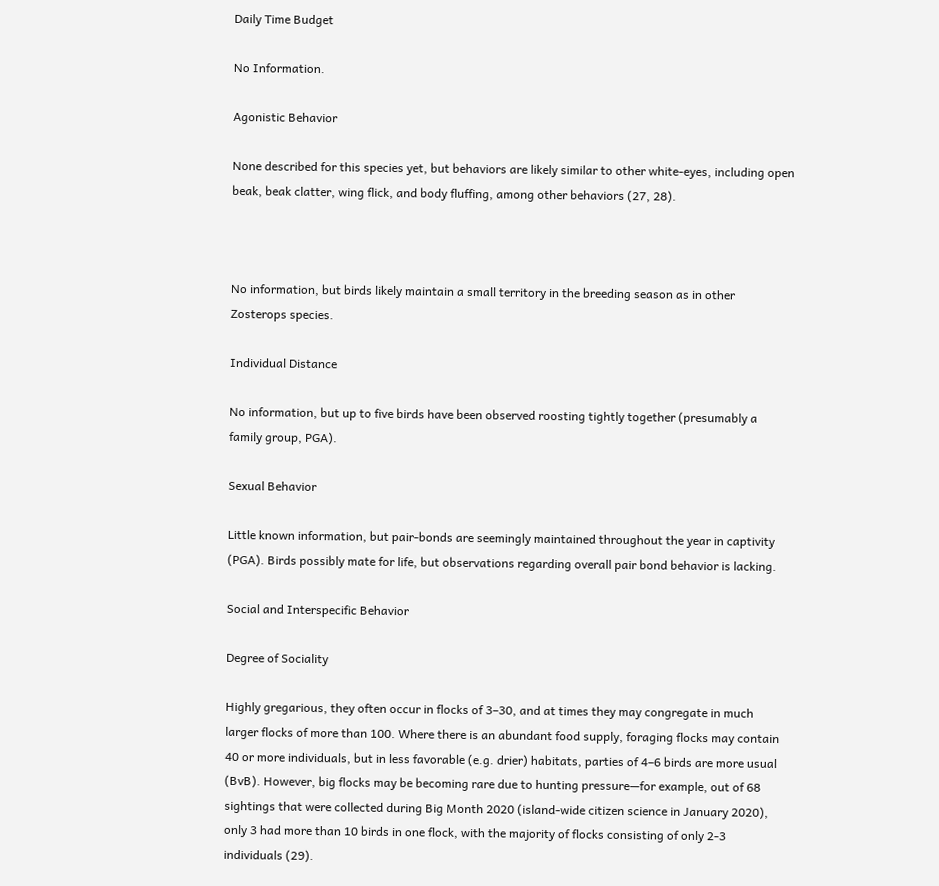Daily Time Budget

No Information.

Agonistic Behavior

None described for this species yet, but behaviors are likely similar to other white-eyes, including open beak, beak clatter, wing flick, and body fluffing, among other behaviors (27, 28).



No information, but birds likely maintain a small territory in the breeding season as in other Zosterops species.

Individual Distance

No information, but up to five birds have been observed roosting tightly together (presumably a family group, PGA).

Sexual Behavior

Little known information, but pair-bonds are seemingly maintained throughout the year in captivity (PGA). Birds possibly mate for life, but observations regarding overall pair bond behavior is lacking.

Social and Interspecific Behavior

Degree of Sociality

Highly gregarious, they often occur in flocks of 3–30, and at times they may congregate in much larger flocks of more than 100. Where there is an abundant food supply, foraging flocks may contain 40 or more individuals, but in less favorable (e.g. drier) habitats, parties of 4–6 birds are more usual (BvB). However, big flocks may be becoming rare due to hunting pressure—for example, out of 68 sightings that were collected during Big Month 2020 (island-wide citizen science in January 2020), only 3 had more than 10 birds in one flock, with the majority of flocks consisting of only 2-3 individuals (29).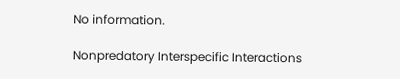No information.

Nonpredatory Interspecific Interactions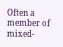Often a member of mixed-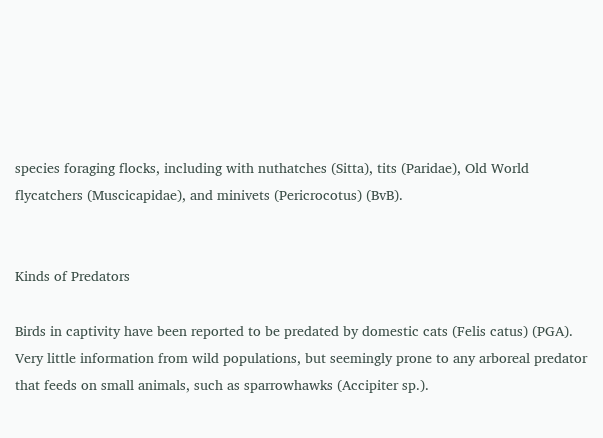species foraging flocks, including with nuthatches (Sitta), tits (Paridae), Old World flycatchers (Muscicapidae), and minivets (Pericrocotus) (BvB).


Kinds of Predators

Birds in captivity have been reported to be predated by domestic cats (Felis catus) (PGA). Very little information from wild populations, but seemingly prone to any arboreal predator that feeds on small animals, such as sparrowhawks (Accipiter sp.).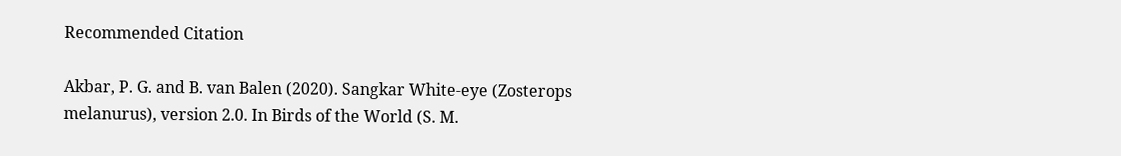Recommended Citation

Akbar, P. G. and B. van Balen (2020). Sangkar White-eye (Zosterops melanurus), version 2.0. In Birds of the World (S. M.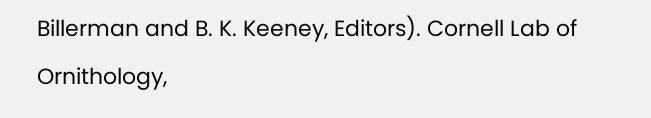Billerman and B. K. Keeney, Editors). Cornell Lab of Ornithology,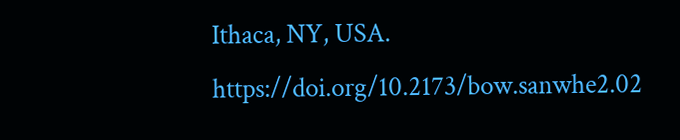Ithaca, NY, USA. https://doi.org/10.2173/bow.sanwhe2.02